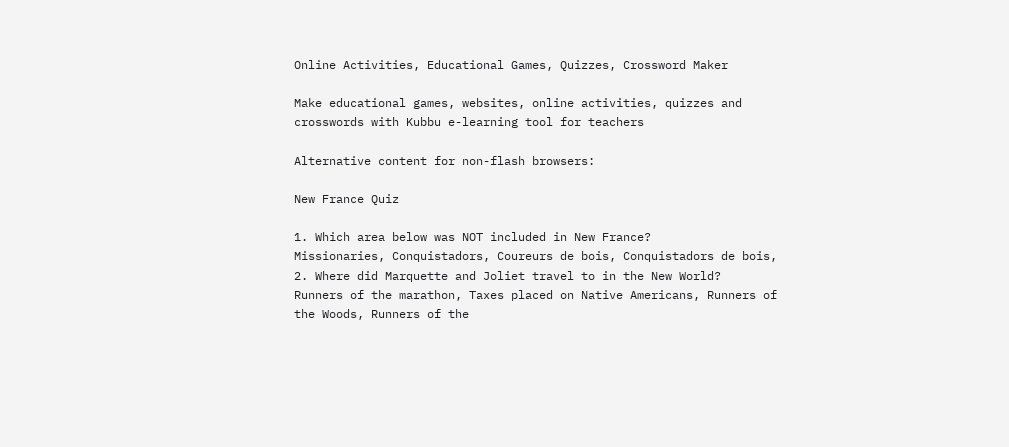Online Activities, Educational Games, Quizzes, Crossword Maker

Make educational games, websites, online activities, quizzes and crosswords with Kubbu e-learning tool for teachers

Alternative content for non-flash browsers:

New France Quiz

1. Which area below was NOT included in New France?
Missionaries, Conquistadors, Coureurs de bois, Conquistadors de bois,
2. Where did Marquette and Joliet travel to in the New World?
Runners of the marathon, Taxes placed on Native Americans, Runners of the Woods, Runners of the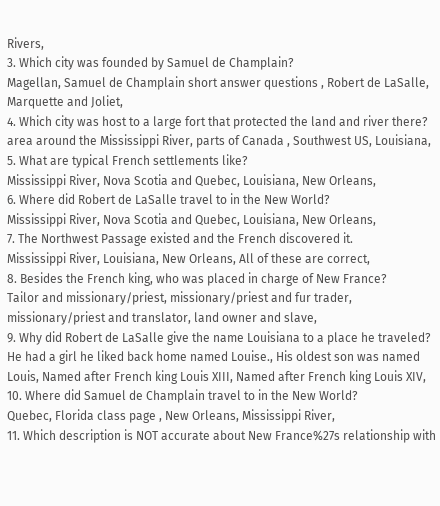Rivers,
3. Which city was founded by Samuel de Champlain?
Magellan, Samuel de Champlain short answer questions , Robert de LaSalle, Marquette and Joliet,
4. Which city was host to a large fort that protected the land and river there?
area around the Mississippi River, parts of Canada , Southwest US, Louisiana,
5. What are typical French settlements like?
Mississippi River, Nova Scotia and Quebec, Louisiana, New Orleans,
6. Where did Robert de LaSalle travel to in the New World?
Mississippi River, Nova Scotia and Quebec, Louisiana, New Orleans,
7. The Northwest Passage existed and the French discovered it.
Mississippi River, Louisiana, New Orleans, All of these are correct,
8. Besides the French king, who was placed in charge of New France?
Tailor and missionary/priest, missionary/priest and fur trader, missionary/priest and translator, land owner and slave,
9. Why did Robert de LaSalle give the name Louisiana to a place he traveled?
He had a girl he liked back home named Louise., His oldest son was named Louis, Named after French king Louis XIII, Named after French king Louis XIV,
10. Where did Samuel de Champlain travel to in the New World?
Quebec, Florida class page , New Orleans, Mississippi River,
11. Which description is NOT accurate about New France%27s relationship with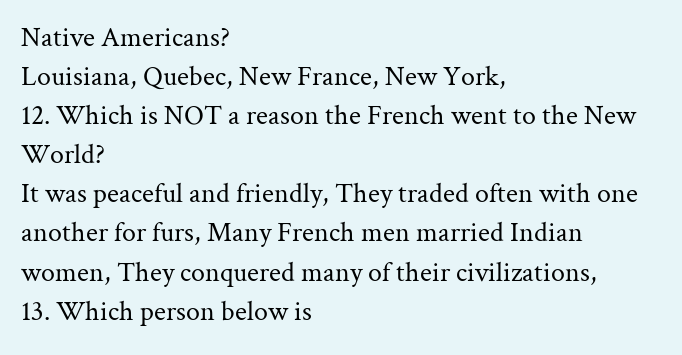Native Americans?
Louisiana, Quebec, New France, New York,
12. Which is NOT a reason the French went to the New World?
It was peaceful and friendly, They traded often with one another for furs, Many French men married Indian women, They conquered many of their civilizations,
13. Which person below is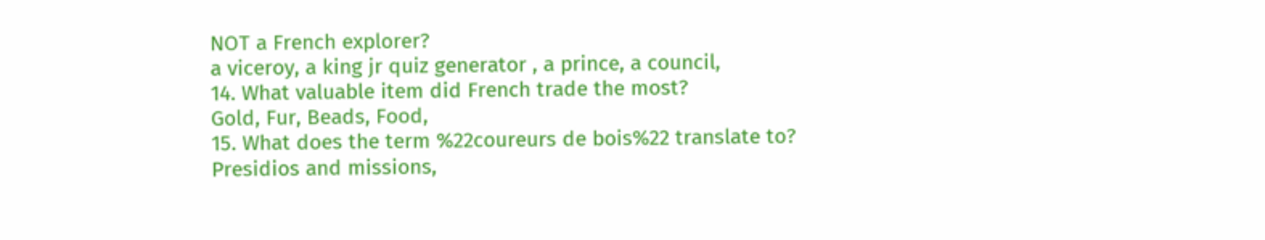NOT a French explorer?
a viceroy, a king jr quiz generator , a prince, a council,
14. What valuable item did French trade the most?
Gold, Fur, Beads, Food,
15. What does the term %22coureurs de bois%22 translate to?
Presidios and missions,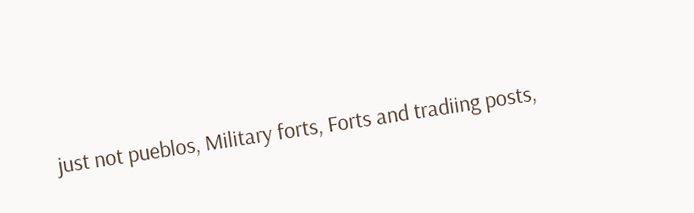just not pueblos, Military forts, Forts and tradiing posts,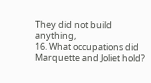They did not build anything,
16. What occupations did Marquette and Joliet hold?